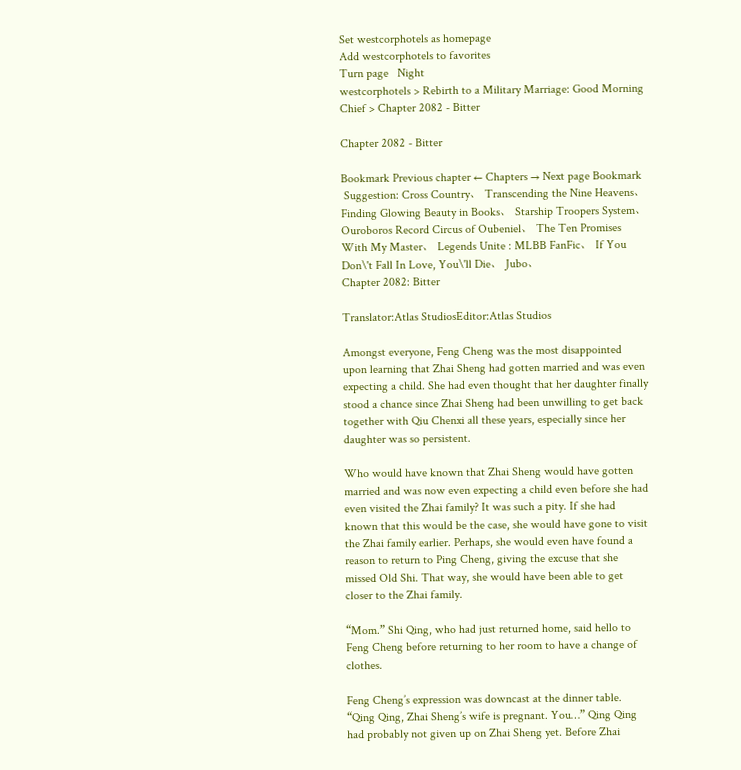Set westcorphotels as homepage
Add westcorphotels to favorites
Turn page   Night
westcorphotels > Rebirth to a Military Marriage: Good Morning Chief > Chapter 2082 - Bitter

Chapter 2082 - Bitter

Bookmark Previous chapter ← Chapters → Next page Bookmark
 Suggestion: Cross Country、 Transcending the Nine Heavens、 Finding Glowing Beauty in Books、 Starship Troopers System、 Ouroboros Record Circus of Oubeniel、 The Ten Promises With My Master、 Legends Unite : MLBB FanFic、 If You Don\'t Fall In Love, You\'ll Die、 Jubo、
Chapter 2082: Bitter

Translator:Atlas StudiosEditor:Atlas Studios

Amongst everyone, Feng Cheng was the most disappointed upon learning that Zhai Sheng had gotten married and was even expecting a child. She had even thought that her daughter finally stood a chance since Zhai Sheng had been unwilling to get back together with Qiu Chenxi all these years, especially since her daughter was so persistent.

Who would have known that Zhai Sheng would have gotten married and was now even expecting a child even before she had even visited the Zhai family? It was such a pity. If she had known that this would be the case, she would have gone to visit the Zhai family earlier. Perhaps, she would even have found a reason to return to Ping Cheng, giving the excuse that she missed Old Shi. That way, she would have been able to get closer to the Zhai family.

“Mom.” Shi Qing, who had just returned home, said hello to Feng Cheng before returning to her room to have a change of clothes.

Feng Cheng’s expression was downcast at the dinner table. “Qing Qing, Zhai Sheng’s wife is pregnant. You…” Qing Qing had probably not given up on Zhai Sheng yet. Before Zhai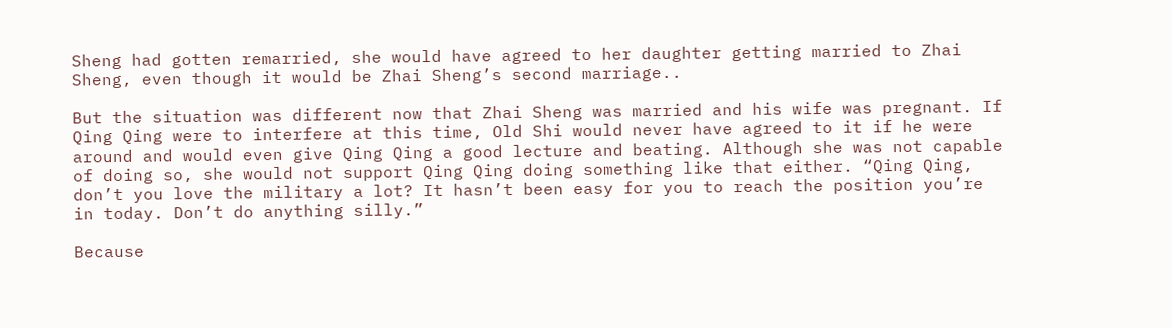Sheng had gotten remarried, she would have agreed to her daughter getting married to Zhai Sheng, even though it would be Zhai Sheng’s second marriage..

But the situation was different now that Zhai Sheng was married and his wife was pregnant. If Qing Qing were to interfere at this time, Old Shi would never have agreed to it if he were around and would even give Qing Qing a good lecture and beating. Although she was not capable of doing so, she would not support Qing Qing doing something like that either. “Qing Qing, don’t you love the military a lot? It hasn’t been easy for you to reach the position you’re in today. Don’t do anything silly.”

Because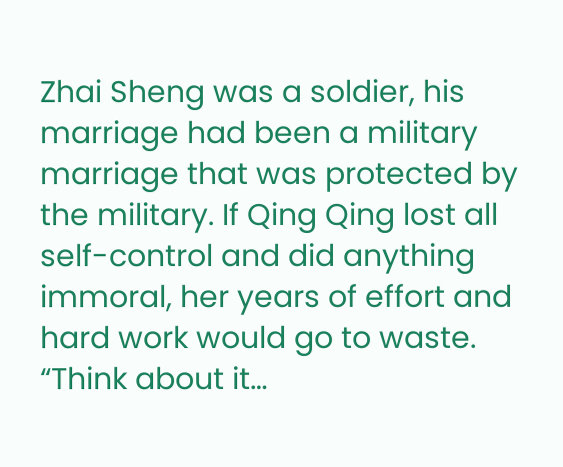Zhai Sheng was a soldier, his marriage had been a military marriage that was protected by the military. If Qing Qing lost all self-control and did anything immoral, her years of effort and hard work would go to waste. “Think about it…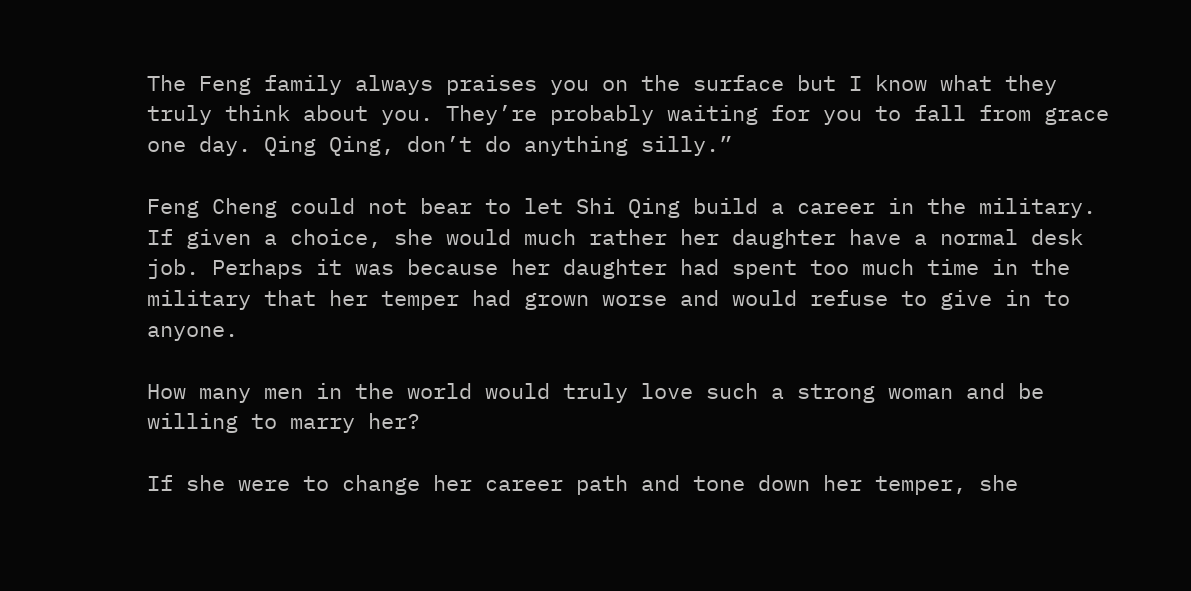The Feng family always praises you on the surface but I know what they truly think about you. They’re probably waiting for you to fall from grace one day. Qing Qing, don’t do anything silly.”

Feng Cheng could not bear to let Shi Qing build a career in the military. If given a choice, she would much rather her daughter have a normal desk job. Perhaps it was because her daughter had spent too much time in the military that her temper had grown worse and would refuse to give in to anyone.

How many men in the world would truly love such a strong woman and be willing to marry her?

If she were to change her career path and tone down her temper, she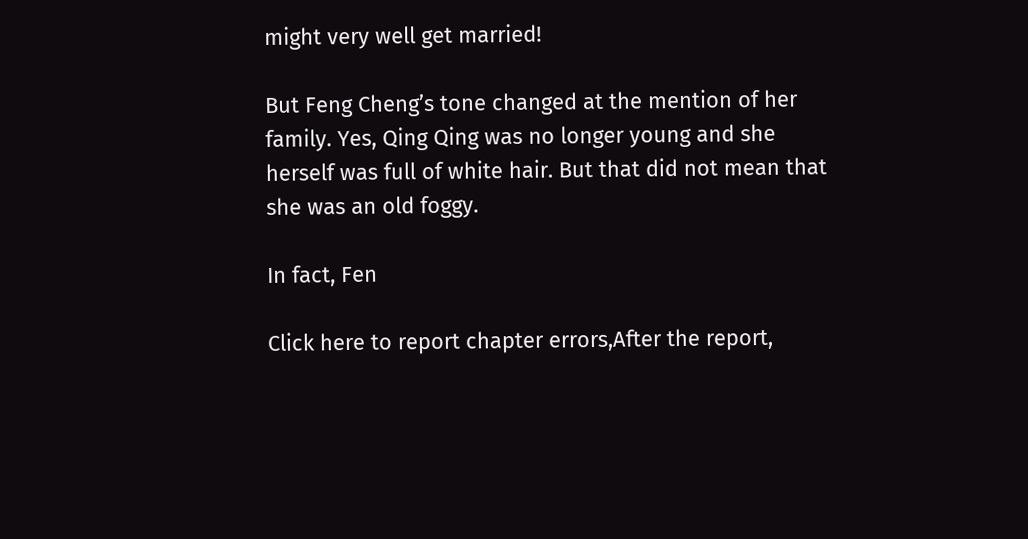might very well get married!

But Feng Cheng’s tone changed at the mention of her family. Yes, Qing Qing was no longer young and she herself was full of white hair. But that did not mean that she was an old foggy.

In fact, Fen

Click here to report chapter errors,After the report,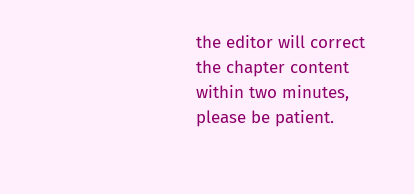the editor will correct the chapter content within two minutes, please be patient.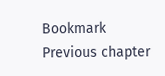Bookmark Previous chapter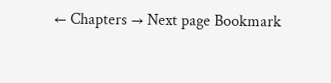← Chapters → Next page Bookmark